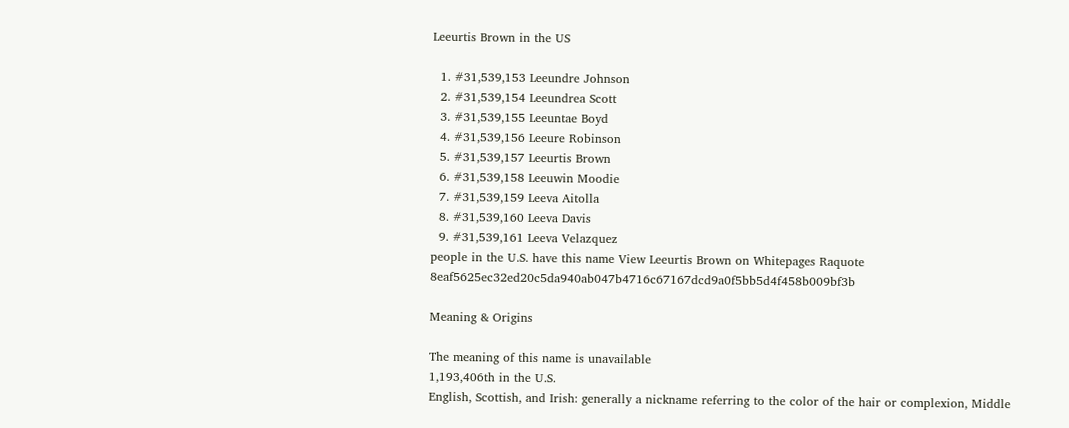Leeurtis Brown in the US

  1. #31,539,153 Leeundre Johnson
  2. #31,539,154 Leeundrea Scott
  3. #31,539,155 Leeuntae Boyd
  4. #31,539,156 Leeure Robinson
  5. #31,539,157 Leeurtis Brown
  6. #31,539,158 Leeuwin Moodie
  7. #31,539,159 Leeva Aitolla
  8. #31,539,160 Leeva Davis
  9. #31,539,161 Leeva Velazquez
people in the U.S. have this name View Leeurtis Brown on Whitepages Raquote 8eaf5625ec32ed20c5da940ab047b4716c67167dcd9a0f5bb5d4f458b009bf3b

Meaning & Origins

The meaning of this name is unavailable
1,193,406th in the U.S.
English, Scottish, and Irish: generally a nickname referring to the color of the hair or complexion, Middle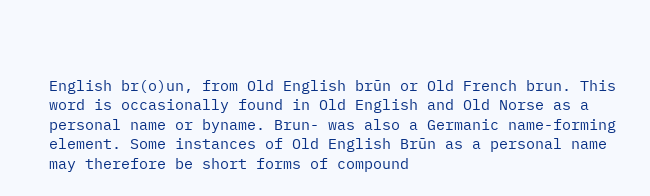English br(o)un, from Old English brūn or Old French brun. This word is occasionally found in Old English and Old Norse as a personal name or byname. Brun- was also a Germanic name-forming element. Some instances of Old English Brūn as a personal name may therefore be short forms of compound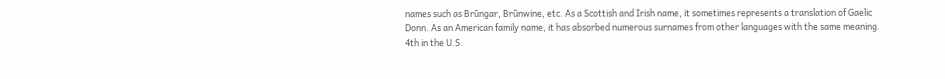names such as Brūngar, Brūnwine, etc. As a Scottish and Irish name, it sometimes represents a translation of Gaelic Donn. As an American family name, it has absorbed numerous surnames from other languages with the same meaning.
4th in the U.S.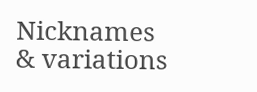Nicknames & variations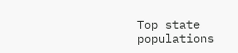Top state populations